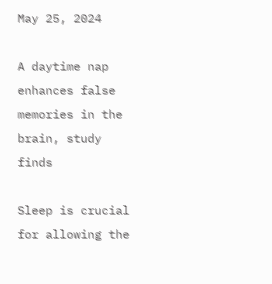May 25, 2024

A daytime nap enhances false memories in the brain, study finds

Sleep is crucial for allowing the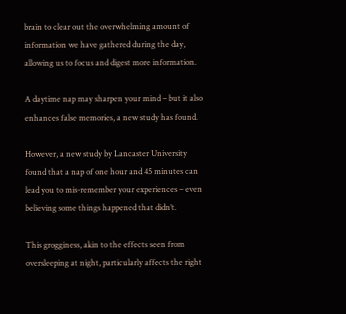brain to clear out the overwhelming amount of information we have gathered during the day, allowing us to focus and digest more information.

A daytime nap may sharpen your mind – but it also enhances false memories, a new study has found.

However, a new study by Lancaster University found that a nap of one hour and 45 minutes can lead you to mis-remember your experiences – even believing some things happened that didn’t.

This grogginess, akin to the effects seen from oversleeping at night, particularly affects the right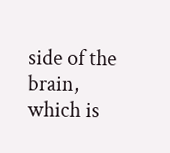side of the brain, which is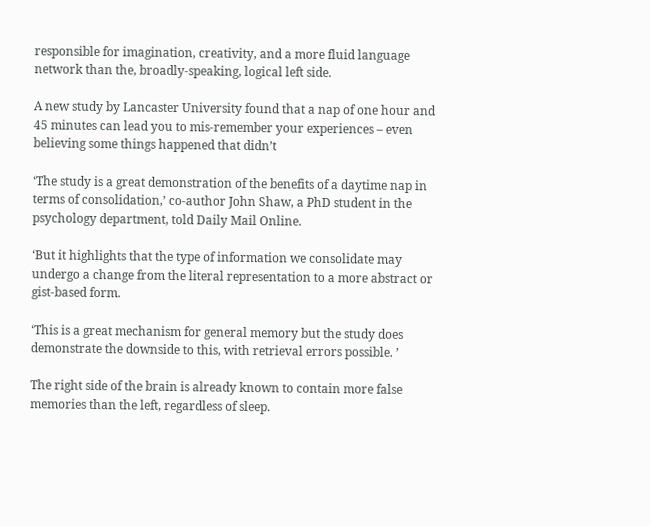responsible for imagination, creativity, and a more fluid language network than the, broadly-speaking, logical left side.

A new study by Lancaster University found that a nap of one hour and 45 minutes can lead you to mis-remember your experiences – even believing some things happened that didn’t

‘The study is a great demonstration of the benefits of a daytime nap in terms of consolidation,’ co-author John Shaw, a PhD student in the psychology department, told Daily Mail Online.

‘But it highlights that the type of information we consolidate may undergo a change from the literal representation to a more abstract or gist-based form.

‘This is a great mechanism for general memory but the study does demonstrate the downside to this, with retrieval errors possible. ’

The right side of the brain is already known to contain more false memories than the left, regardless of sleep.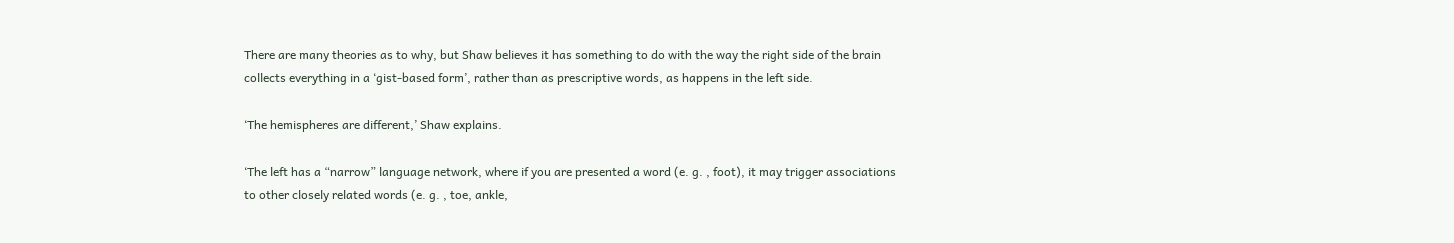There are many theories as to why, but Shaw believes it has something to do with the way the right side of the brain collects everything in a ‘gist-based form’, rather than as prescriptive words, as happens in the left side.

‘The hemispheres are different,’ Shaw explains.

‘The left has a “narrow” language network, where if you are presented a word (e. g. , foot), it may trigger associations to other closely related words (e. g. , toe, ankle,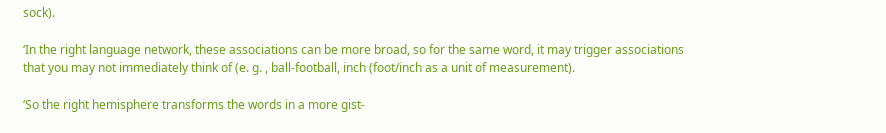sock).

‘In the right language network, these associations can be more broad, so for the same word, it may trigger associations that you may not immediately think of (e. g. , ball-football, inch (foot/inch as a unit of measurement).

‘So the right hemisphere transforms the words in a more gist-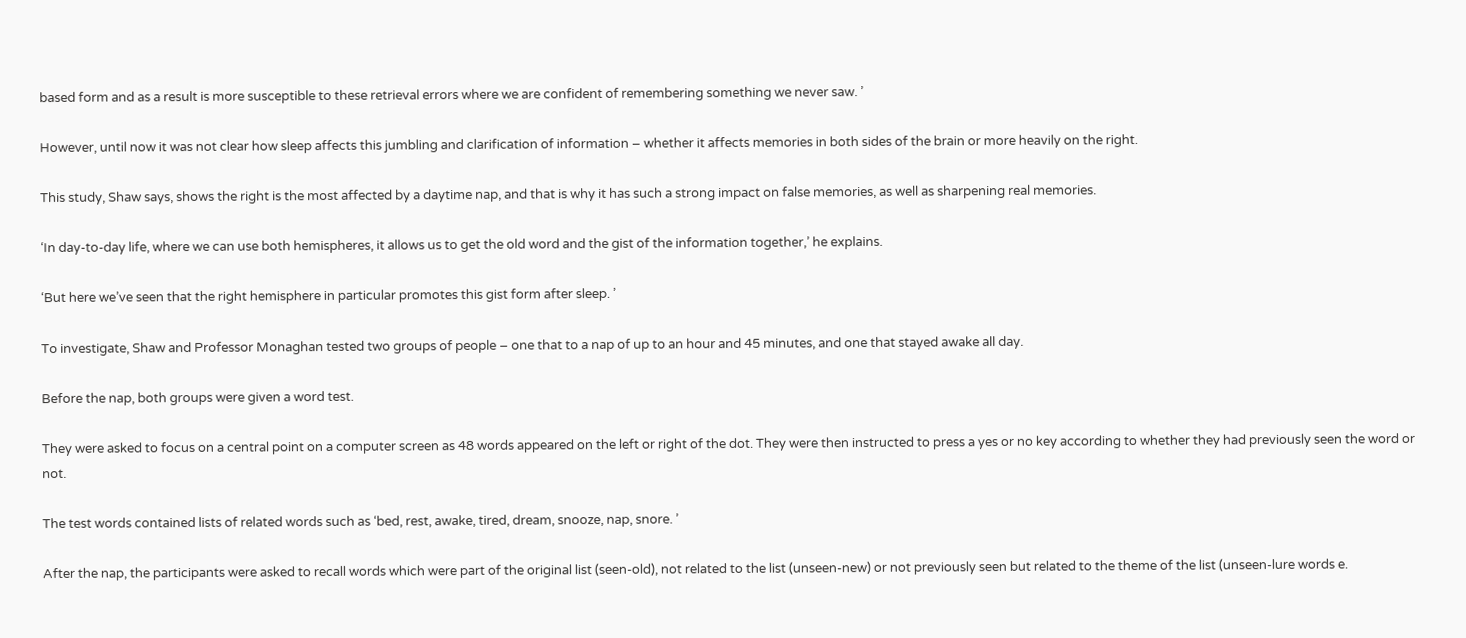based form and as a result is more susceptible to these retrieval errors where we are confident of remembering something we never saw. ’

However, until now it was not clear how sleep affects this jumbling and clarification of information – whether it affects memories in both sides of the brain or more heavily on the right.

This study, Shaw says, shows the right is the most affected by a daytime nap, and that is why it has such a strong impact on false memories, as well as sharpening real memories.

‘In day-to-day life, where we can use both hemispheres, it allows us to get the old word and the gist of the information together,’ he explains.

‘But here we’ve seen that the right hemisphere in particular promotes this gist form after sleep. ’

To investigate, Shaw and Professor Monaghan tested two groups of people – one that to a nap of up to an hour and 45 minutes, and one that stayed awake all day.

Before the nap, both groups were given a word test.

They were asked to focus on a central point on a computer screen as 48 words appeared on the left or right of the dot. They were then instructed to press a yes or no key according to whether they had previously seen the word or not.

The test words contained lists of related words such as ‘bed, rest, awake, tired, dream, snooze, nap, snore. ’

After the nap, the participants were asked to recall words which were part of the original list (seen-old), not related to the list (unseen-new) or not previously seen but related to the theme of the list (unseen-lure words e.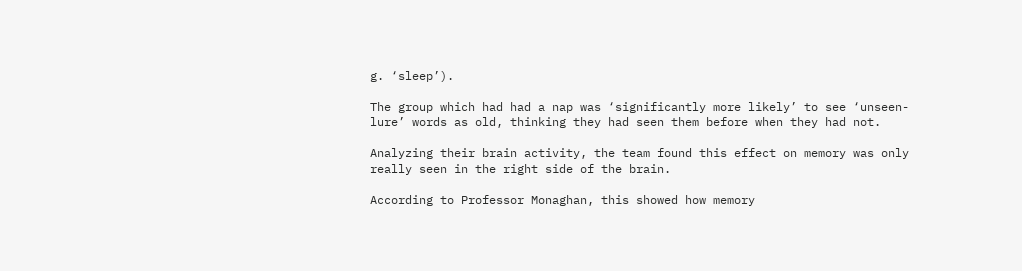g. ‘sleep’).

The group which had had a nap was ‘significantly more likely’ to see ‘unseen-lure’ words as old, thinking they had seen them before when they had not.

Analyzing their brain activity, the team found this effect on memory was only really seen in the right side of the brain.

According to Professor Monaghan, this showed how memory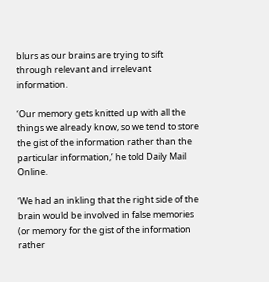blurs as our brains are trying to sift through relevant and irrelevant information.

‘Our memory gets knitted up with all the things we already know, so we tend to store the gist of the information rather than the particular information,’ he told Daily Mail Online.

‘We had an inkling that the right side of the brain would be involved in false memories (or memory for the gist of the information rather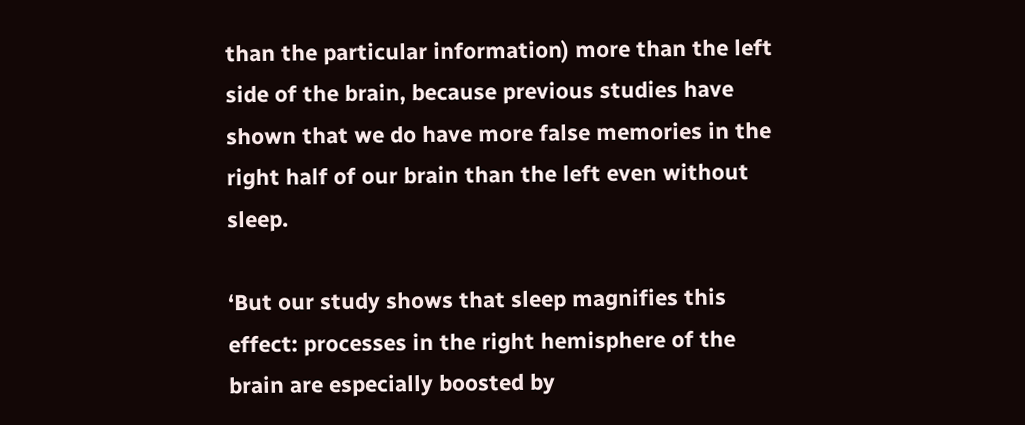than the particular information) more than the left side of the brain, because previous studies have shown that we do have more false memories in the right half of our brain than the left even without sleep.

‘But our study shows that sleep magnifies this effect: processes in the right hemisphere of the brain are especially boosted by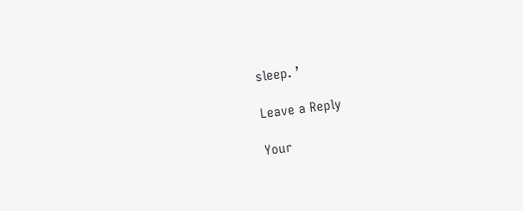sleep. ’

Leave a Reply

Your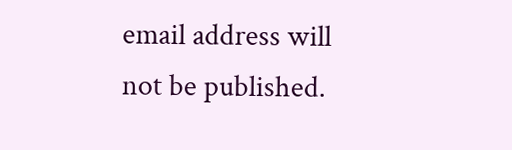email address will not be published.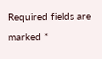Required fields are marked *